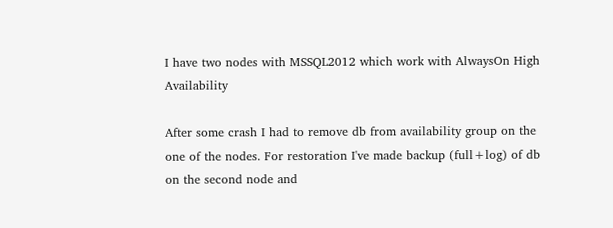I have two nodes with MSSQL2012 which work with AlwaysOn High Availability

After some crash I had to remove db from availability group on the one of the nodes. For restoration I've made backup (full+log) of db on the second node and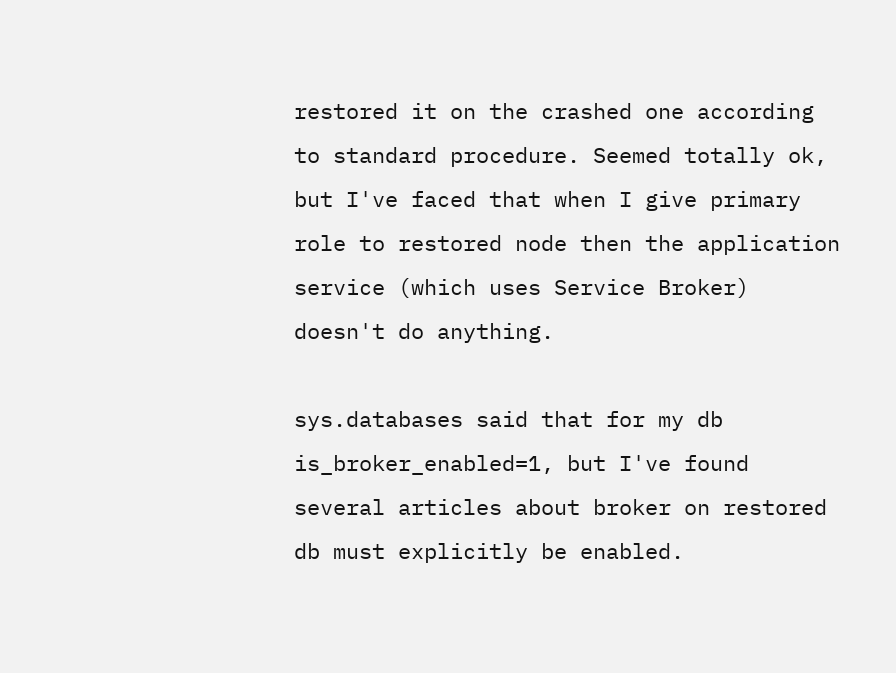restored it on the crashed one according to standard procedure. Seemed totally ok, but I've faced that when I give primary role to restored node then the application service (which uses Service Broker) doesn't do anything.

sys.databases said that for my db is_broker_enabled=1, but I've found several articles about broker on restored db must explicitly be enabled.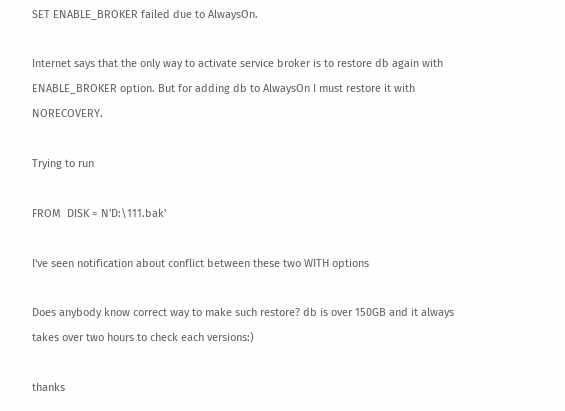SET ENABLE_BROKER failed due to AlwaysOn.

Internet says that the only way to activate service broker is to restore db again with ENABLE_BROKER option. But for adding db to AlwaysOn I must restore it with NORECOVERY.

Trying to run

FROM  DISK = N'D:\111.bak'

I've seen notification about conflict between these two WITH options

Does anybody know correct way to make such restore? db is over 150GB and it always takes over two hours to check each versions:)

thanks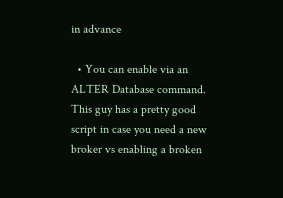in advance

  • You can enable via an ALTER Database command. This guy has a pretty good script in case you need a new broker vs enabling a broken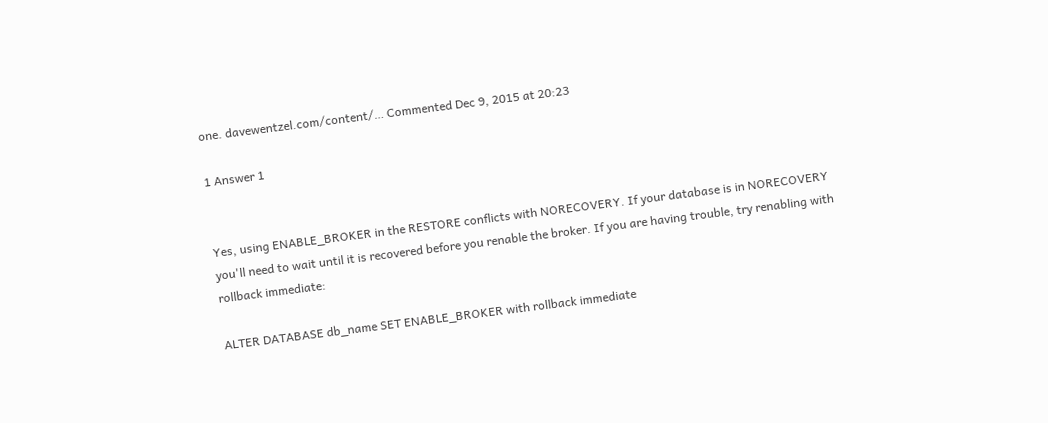one. davewentzel.com/content/… Commented Dec 9, 2015 at 20:23

1 Answer 1


Yes, using ENABLE_BROKER in the RESTORE conflicts with NORECOVERY. If your database is in NORECOVERY you'll need to wait until it is recovered before you renable the broker. If you are having trouble, try renabling with rollback immediate:

ALTER DATABASE db_name SET ENABLE_BROKER with rollback immediate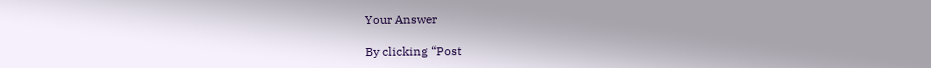Your Answer

By clicking “Post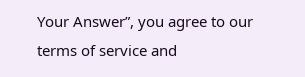Your Answer”, you agree to our terms of service and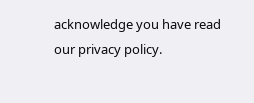acknowledge you have read our privacy policy.